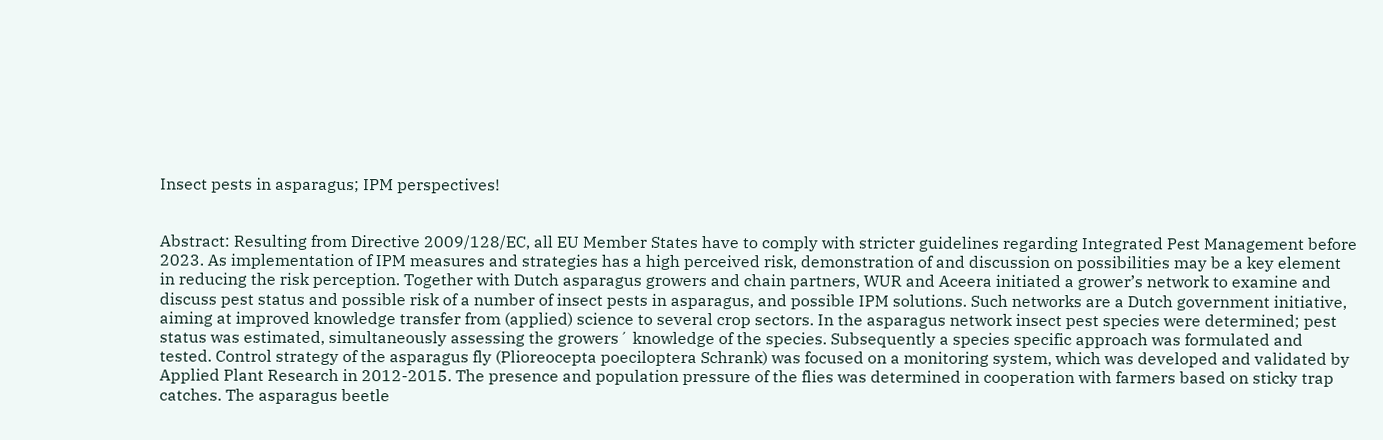Insect pests in asparagus; IPM perspectives!


Abstract: Resulting from Directive 2009/128/EC, all EU Member States have to comply with stricter guidelines regarding Integrated Pest Management before 2023. As implementation of IPM measures and strategies has a high perceived risk, demonstration of and discussion on possibilities may be a key element in reducing the risk perception. Together with Dutch asparagus growers and chain partners, WUR and Aceera initiated a grower’s network to examine and discuss pest status and possible risk of a number of insect pests in asparagus, and possible IPM solutions. Such networks are a Dutch government initiative, aiming at improved knowledge transfer from (applied) science to several crop sectors. In the asparagus network insect pest species were determined; pest status was estimated, simultaneously assessing the growers´ knowledge of the species. Subsequently a species specific approach was formulated and tested. Control strategy of the asparagus fly (Plioreocepta poeciloptera Schrank) was focused on a monitoring system, which was developed and validated by Applied Plant Research in 2012-2015. The presence and population pressure of the flies was determined in cooperation with farmers based on sticky trap catches. The asparagus beetle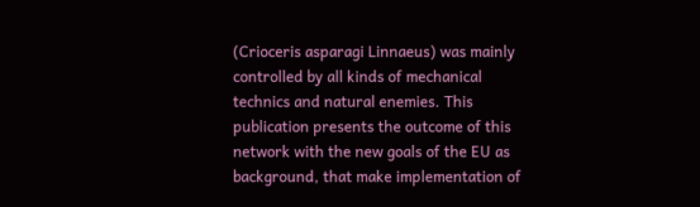(Crioceris asparagi Linnaeus) was mainly controlled by all kinds of mechanical technics and natural enemies. This publication presents the outcome of this network with the new goals of the EU as background, that make implementation of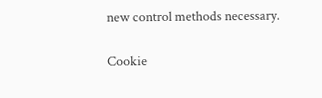new control methods necessary.

Cookie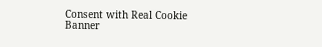Consent with Real Cookie Banner